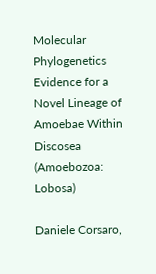Molecular Phylogenetics Evidence for a Novel Lineage of Amoebae Within Discosea (Amoebozoa: Lobosa)

Daniele Corsaro,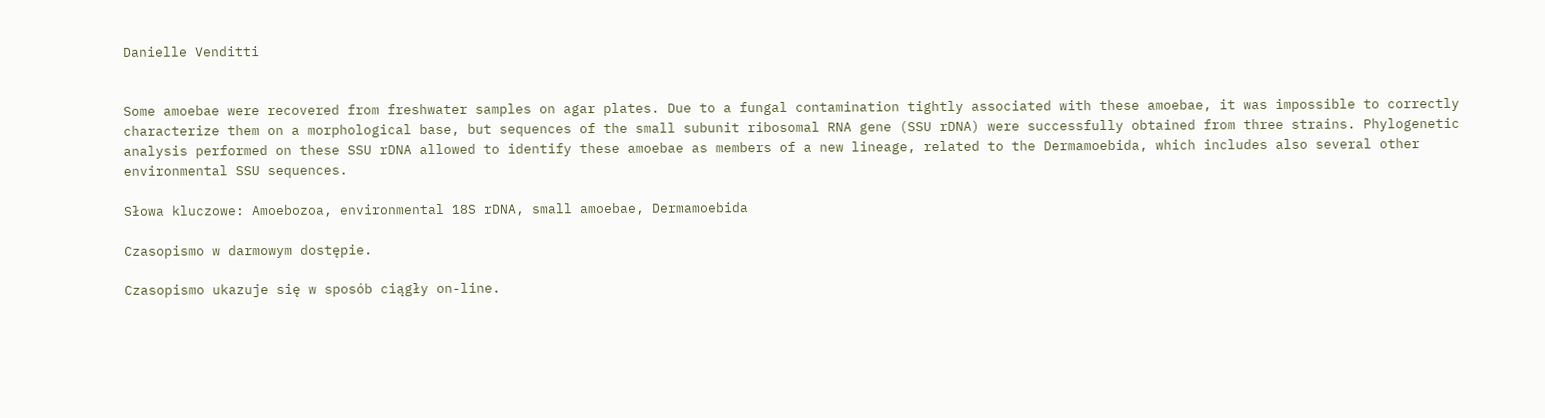Danielle Venditti


Some amoebae were recovered from freshwater samples on agar plates. Due to a fungal contamination tightly associated with these amoebae, it was impossible to correctly characterize them on a morphological base, but sequences of the small subunit ribosomal RNA gene (SSU rDNA) were successfully obtained from three strains. Phylogenetic analysis performed on these SSU rDNA allowed to identify these amoebae as members of a new lineage, related to the Dermamoebida, which includes also several other environmental SSU sequences.

Słowa kluczowe: Amoebozoa, environmental 18S rDNA, small amoebae, Dermamoebida

Czasopismo w darmowym dostępie.

Czasopismo ukazuje się w sposób ciągły on-line.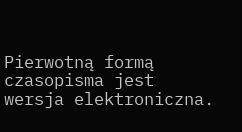Pierwotną formą czasopisma jest wersja elektroniczna.